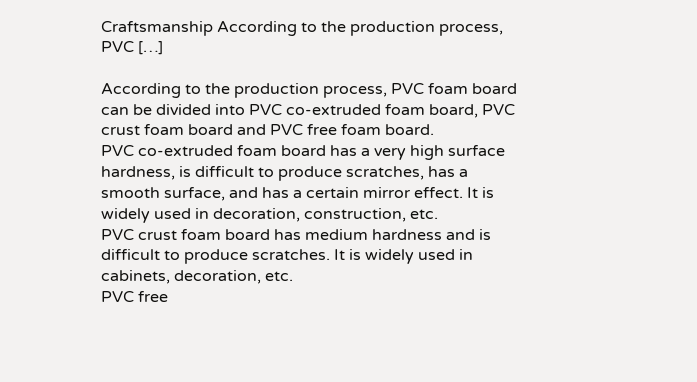Craftsmanship According to the production process, PVC […]

According to the production process, PVC foam board can be divided into PVC co-extruded foam board, PVC crust foam board and PVC free foam board.
PVC co-extruded foam board has a very high surface hardness, is difficult to produce scratches, has a smooth surface, and has a certain mirror effect. It is widely used in decoration, construction, etc.
PVC crust foam board has medium hardness and is difficult to produce scratches. It is widely used in cabinets, decoration, etc.
PVC free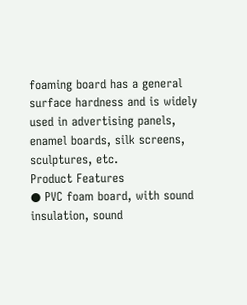foaming board has a general surface hardness and is widely used in advertising panels, enamel boards, silk screens, sculptures, etc.
Product Features
● PVC foam board, with sound insulation, sound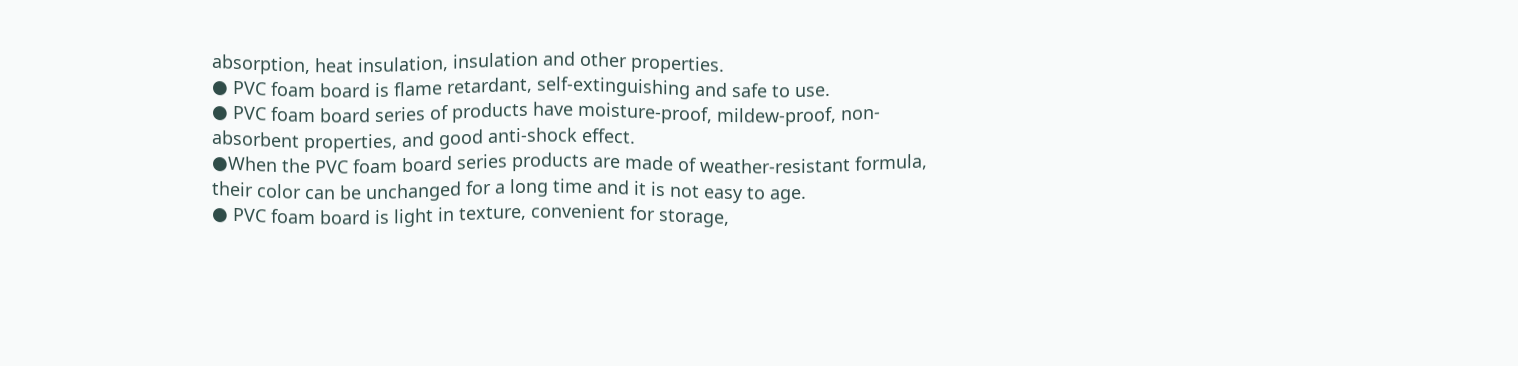absorption, heat insulation, insulation and other properties.
● PVC foam board is flame retardant, self-extinguishing and safe to use.
● PVC foam board series of products have moisture-proof, mildew-proof, non-absorbent properties, and good anti-shock effect.
●When the PVC foam board series products are made of weather-resistant formula, their color can be unchanged for a long time and it is not easy to age.
● PVC foam board is light in texture, convenient for storage,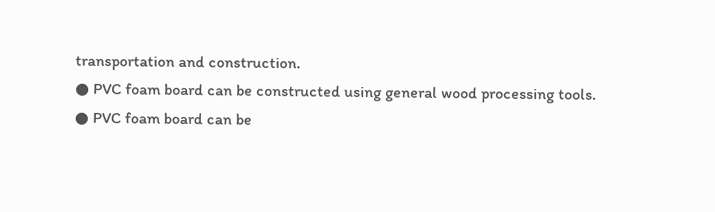transportation and construction.
● PVC foam board can be constructed using general wood processing tools.
● PVC foam board can be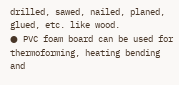drilled, sawed, nailed, planed, glued, etc. like wood.
● PVC foam board can be used for thermoforming, heating bending and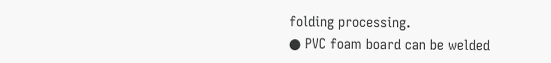folding processing.
● PVC foam board can be welded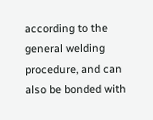according to the general welding procedure, and can also be bonded with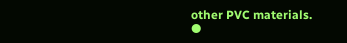other PVC materials.
●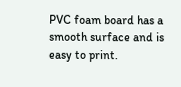PVC foam board has a smooth surface and is easy to print.